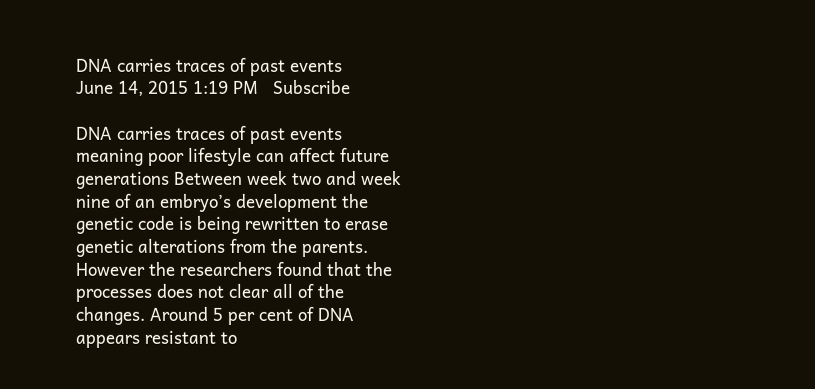DNA carries traces of past events
June 14, 2015 1:19 PM   Subscribe

DNA carries traces of past events meaning poor lifestyle can affect future generations Between week two and week nine of an embryo’s development the genetic code is being rewritten to erase genetic alterations from the parents. However the researchers found that the processes does not clear all of the changes. Around 5 per cent of DNA appears resistant to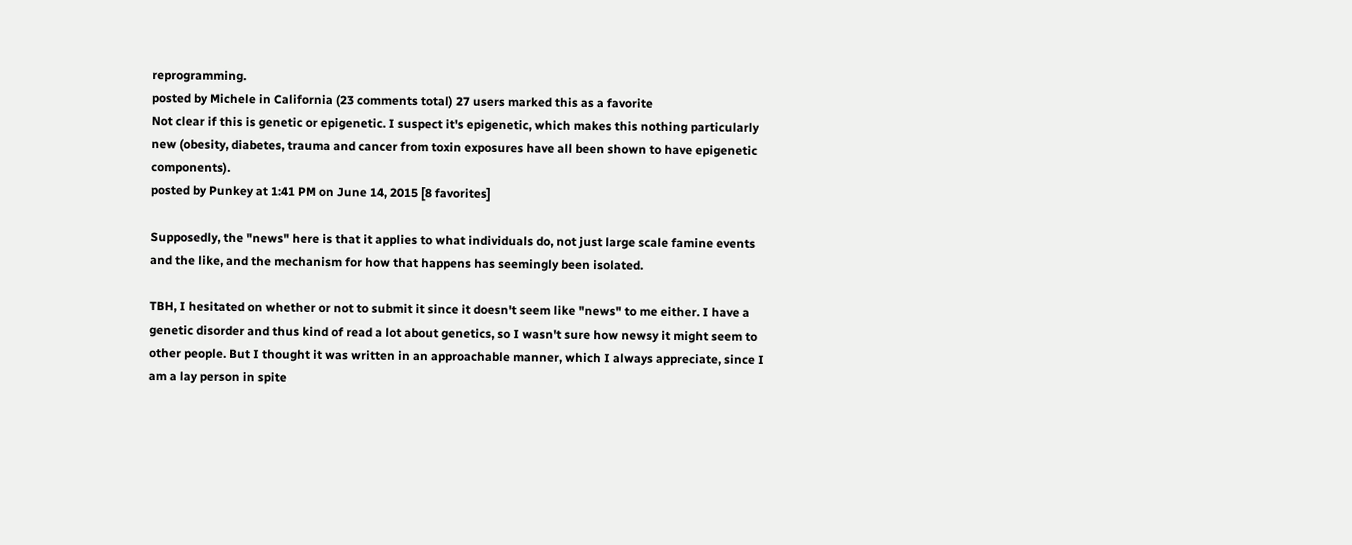reprogramming.
posted by Michele in California (23 comments total) 27 users marked this as a favorite
Not clear if this is genetic or epigenetic. I suspect it's epigenetic, which makes this nothing particularly new (obesity, diabetes, trauma and cancer from toxin exposures have all been shown to have epigenetic components).
posted by Punkey at 1:41 PM on June 14, 2015 [8 favorites]

Supposedly, the "news" here is that it applies to what individuals do, not just large scale famine events and the like, and the mechanism for how that happens has seemingly been isolated.

TBH, I hesitated on whether or not to submit it since it doesn't seem like "news" to me either. I have a genetic disorder and thus kind of read a lot about genetics, so I wasn't sure how newsy it might seem to other people. But I thought it was written in an approachable manner, which I always appreciate, since I am a lay person in spite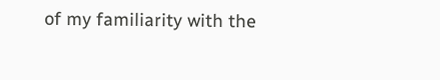of my familiarity with the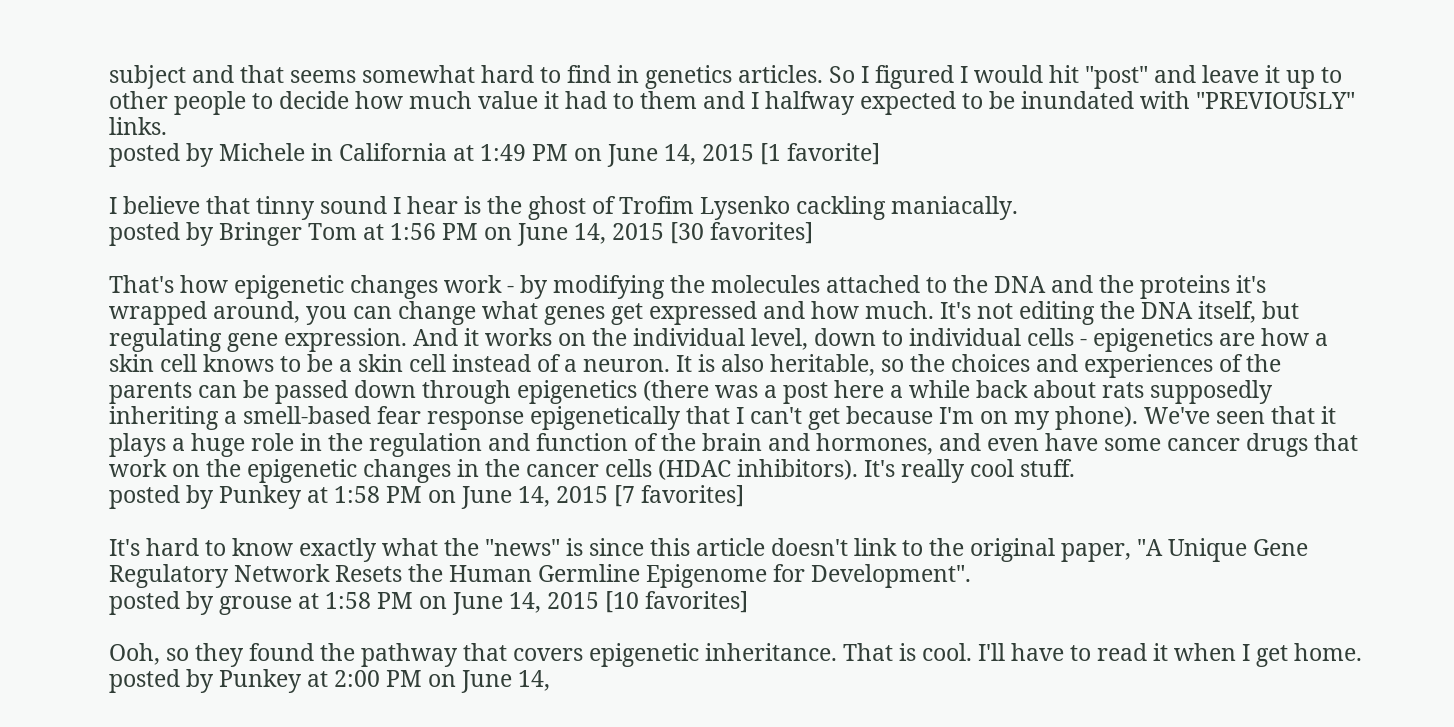subject and that seems somewhat hard to find in genetics articles. So I figured I would hit "post" and leave it up to other people to decide how much value it had to them and I halfway expected to be inundated with "PREVIOUSLY" links.
posted by Michele in California at 1:49 PM on June 14, 2015 [1 favorite]

I believe that tinny sound I hear is the ghost of Trofim Lysenko cackling maniacally.
posted by Bringer Tom at 1:56 PM on June 14, 2015 [30 favorites]

That's how epigenetic changes work - by modifying the molecules attached to the DNA and the proteins it's wrapped around, you can change what genes get expressed and how much. It's not editing the DNA itself, but regulating gene expression. And it works on the individual level, down to individual cells - epigenetics are how a skin cell knows to be a skin cell instead of a neuron. It is also heritable, so the choices and experiences of the parents can be passed down through epigenetics (there was a post here a while back about rats supposedly inheriting a smell-based fear response epigenetically that I can't get because I'm on my phone). We've seen that it plays a huge role in the regulation and function of the brain and hormones, and even have some cancer drugs that work on the epigenetic changes in the cancer cells (HDAC inhibitors). It's really cool stuff.
posted by Punkey at 1:58 PM on June 14, 2015 [7 favorites]

It's hard to know exactly what the "news" is since this article doesn't link to the original paper, "A Unique Gene Regulatory Network Resets the Human Germline Epigenome for Development".
posted by grouse at 1:58 PM on June 14, 2015 [10 favorites]

Ooh, so they found the pathway that covers epigenetic inheritance. That is cool. I'll have to read it when I get home.
posted by Punkey at 2:00 PM on June 14,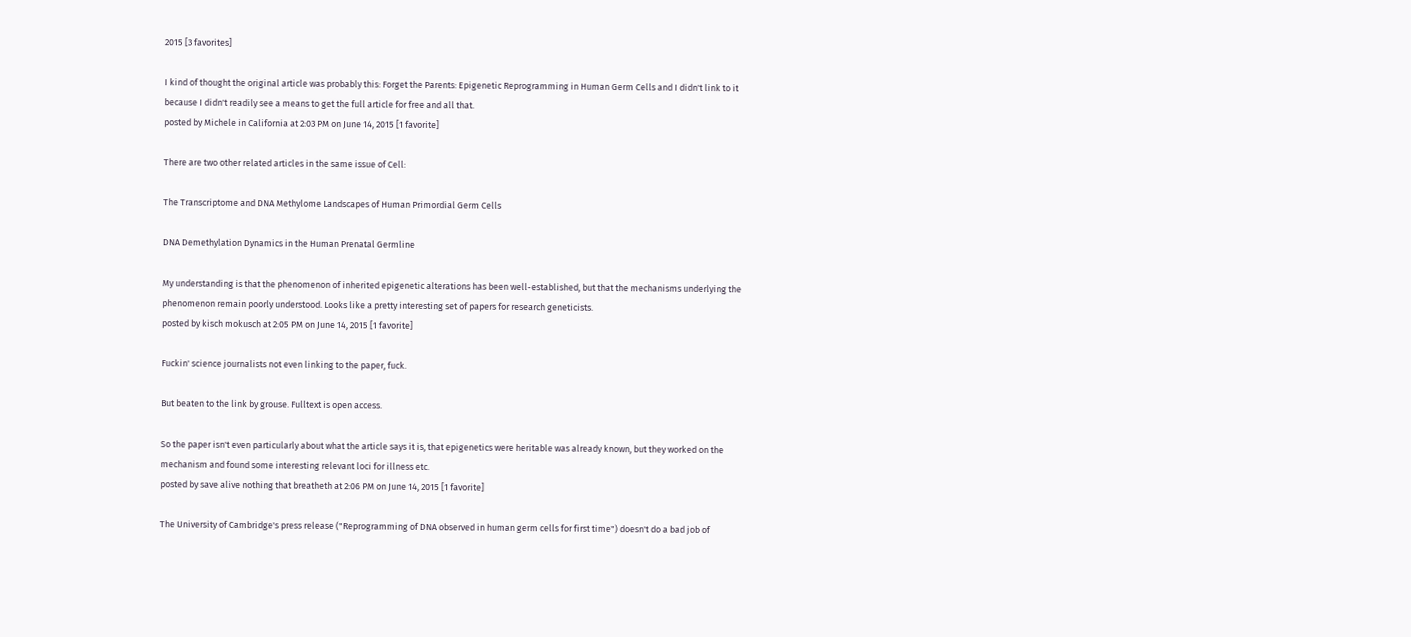2015 [3 favorites]

I kind of thought the original article was probably this: Forget the Parents: Epigenetic Reprogramming in Human Germ Cells and I didn't link to it because I didn't readily see a means to get the full article for free and all that.
posted by Michele in California at 2:03 PM on June 14, 2015 [1 favorite]

There are two other related articles in the same issue of Cell:

The Transcriptome and DNA Methylome Landscapes of Human Primordial Germ Cells

DNA Demethylation Dynamics in the Human Prenatal Germline

My understanding is that the phenomenon of inherited epigenetic alterations has been well-established, but that the mechanisms underlying the phenomenon remain poorly understood. Looks like a pretty interesting set of papers for research geneticists.
posted by kisch mokusch at 2:05 PM on June 14, 2015 [1 favorite]

Fuckin' science journalists not even linking to the paper, fuck.

But beaten to the link by grouse. Fulltext is open access.

So the paper isn't even particularly about what the article says it is, that epigenetics were heritable was already known, but they worked on the mechanism and found some interesting relevant loci for illness etc.
posted by save alive nothing that breatheth at 2:06 PM on June 14, 2015 [1 favorite]

The University of Cambridge's press release ("Reprogramming of DNA observed in human germ cells for first time") doesn't do a bad job of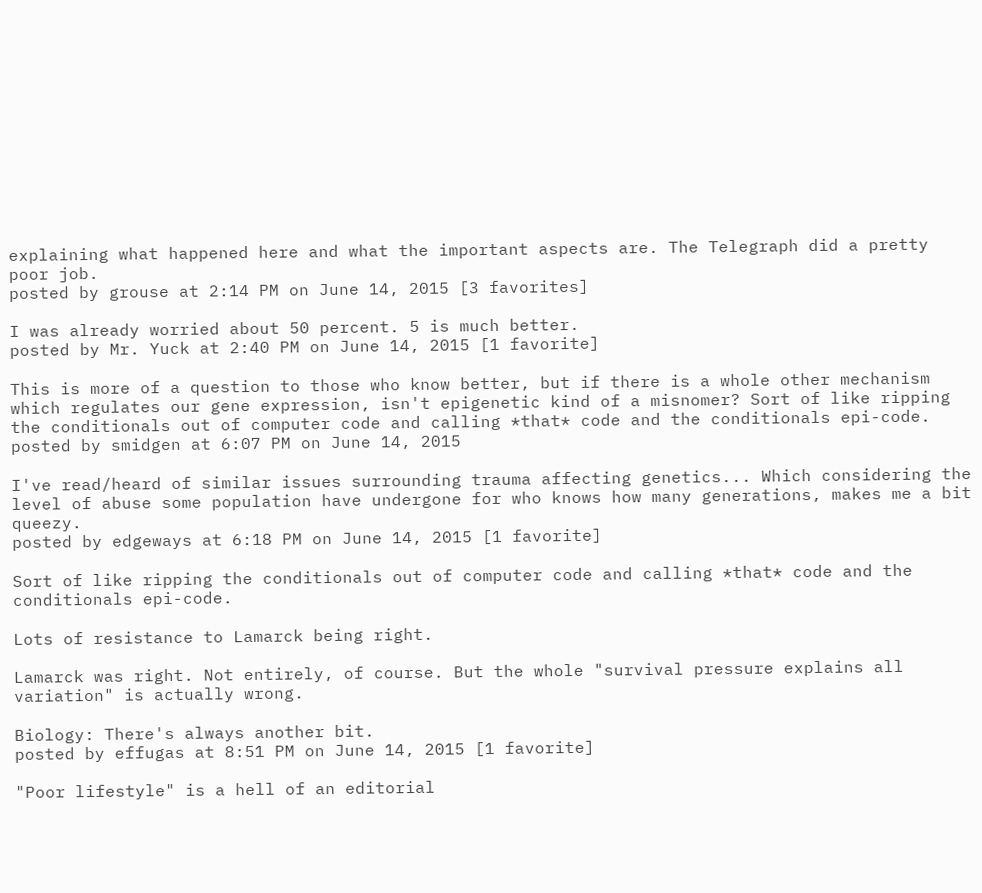explaining what happened here and what the important aspects are. The Telegraph did a pretty poor job.
posted by grouse at 2:14 PM on June 14, 2015 [3 favorites]

I was already worried about 50 percent. 5 is much better.
posted by Mr. Yuck at 2:40 PM on June 14, 2015 [1 favorite]

This is more of a question to those who know better, but if there is a whole other mechanism which regulates our gene expression, isn't epigenetic kind of a misnomer? Sort of like ripping the conditionals out of computer code and calling *that* code and the conditionals epi-code.
posted by smidgen at 6:07 PM on June 14, 2015

I've read/heard of similar issues surrounding trauma affecting genetics... Which considering the level of abuse some population have undergone for who knows how many generations, makes me a bit queezy.
posted by edgeways at 6:18 PM on June 14, 2015 [1 favorite]

Sort of like ripping the conditionals out of computer code and calling *that* code and the conditionals epi-code.

Lots of resistance to Lamarck being right.

Lamarck was right. Not entirely, of course. But the whole "survival pressure explains all variation" is actually wrong.

Biology: There's always another bit.
posted by effugas at 8:51 PM on June 14, 2015 [1 favorite]

"Poor lifestyle" is a hell of an editorial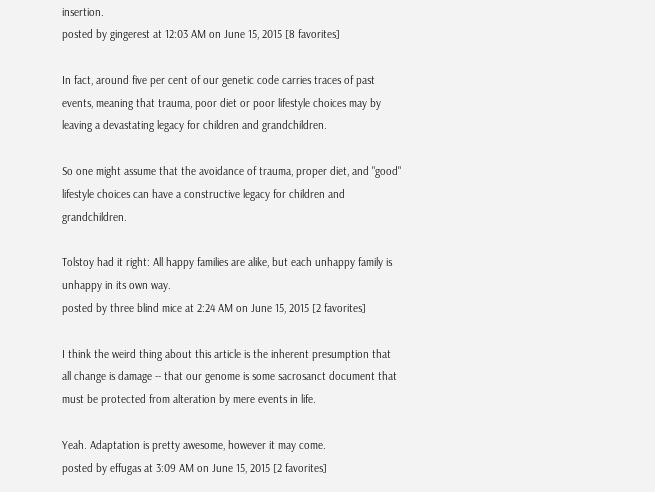insertion.
posted by gingerest at 12:03 AM on June 15, 2015 [8 favorites]

In fact, around five per cent of our genetic code carries traces of past events, meaning that trauma, poor diet or poor lifestyle choices may by leaving a devastating legacy for children and grandchildren.

So one might assume that the avoidance of trauma, proper diet, and "good" lifestyle choices can have a constructive legacy for children and grandchildren.

Tolstoy had it right: All happy families are alike, but each unhappy family is unhappy in its own way.
posted by three blind mice at 2:24 AM on June 15, 2015 [2 favorites]

I think the weird thing about this article is the inherent presumption that all change is damage -- that our genome is some sacrosanct document that must be protected from alteration by mere events in life.

Yeah. Adaptation is pretty awesome, however it may come.
posted by effugas at 3:09 AM on June 15, 2015 [2 favorites]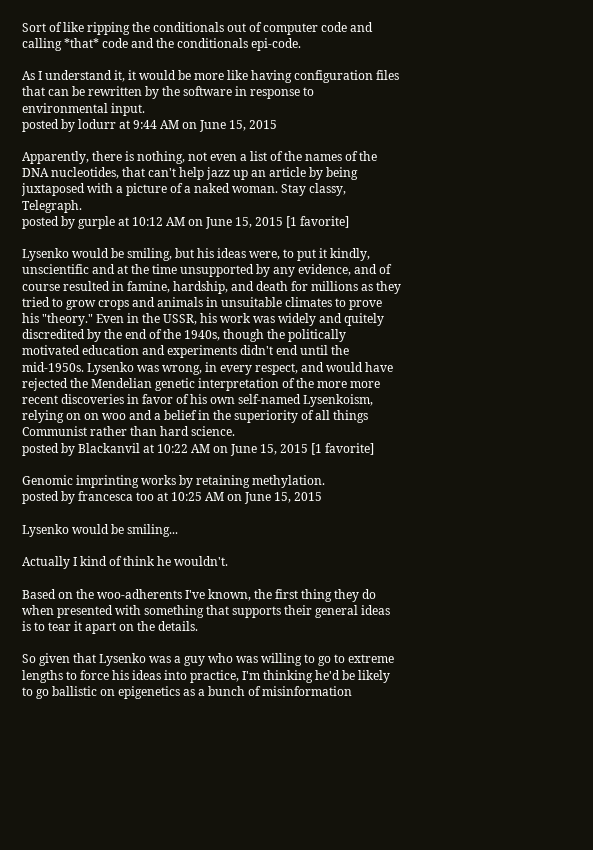Sort of like ripping the conditionals out of computer code and calling *that* code and the conditionals epi-code.

As I understand it, it would be more like having configuration files that can be rewritten by the software in response to environmental input.
posted by lodurr at 9:44 AM on June 15, 2015

Apparently, there is nothing, not even a list of the names of the DNA nucleotides, that can't help jazz up an article by being juxtaposed with a picture of a naked woman. Stay classy, Telegraph.
posted by gurple at 10:12 AM on June 15, 2015 [1 favorite]

Lysenko would be smiling, but his ideas were, to put it kindly, unscientific and at the time unsupported by any evidence, and of course resulted in famine, hardship, and death for millions as they tried to grow crops and animals in unsuitable climates to prove his "theory." Even in the USSR, his work was widely and quitely discredited by the end of the 1940s, though the politically motivated education and experiments didn't end until the mid-1950s. Lysenko was wrong, in every respect, and would have rejected the Mendelian genetic interpretation of the more more recent discoveries in favor of his own self-named Lysenkoism, relying on on woo and a belief in the superiority of all things Communist rather than hard science.
posted by Blackanvil at 10:22 AM on June 15, 2015 [1 favorite]

Genomic imprinting works by retaining methylation.
posted by francesca too at 10:25 AM on June 15, 2015

Lysenko would be smiling...

Actually I kind of think he wouldn't.

Based on the woo-adherents I've known, the first thing they do when presented with something that supports their general ideas is to tear it apart on the details.

So given that Lysenko was a guy who was willing to go to extreme lengths to force his ideas into practice, I'm thinking he'd be likely to go ballistic on epigenetics as a bunch of misinformation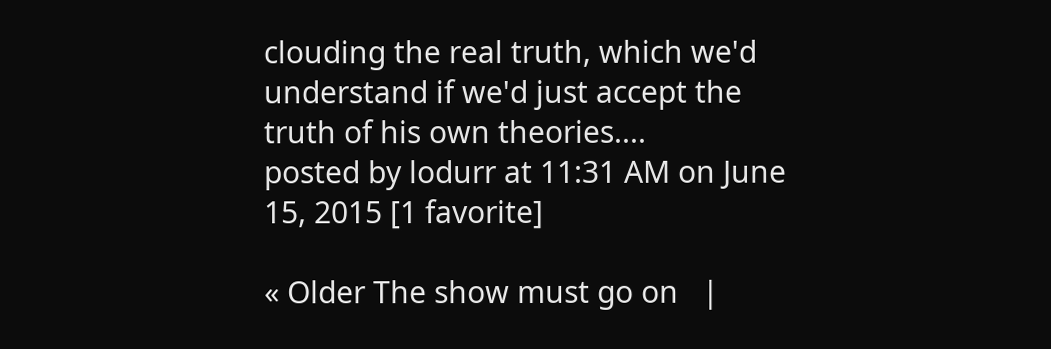clouding the real truth, which we'd understand if we'd just accept the truth of his own theories....
posted by lodurr at 11:31 AM on June 15, 2015 [1 favorite]

« Older The show must go on   |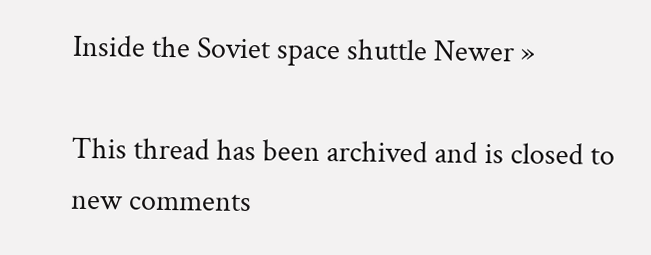Inside the Soviet space shuttle Newer »

This thread has been archived and is closed to new comments